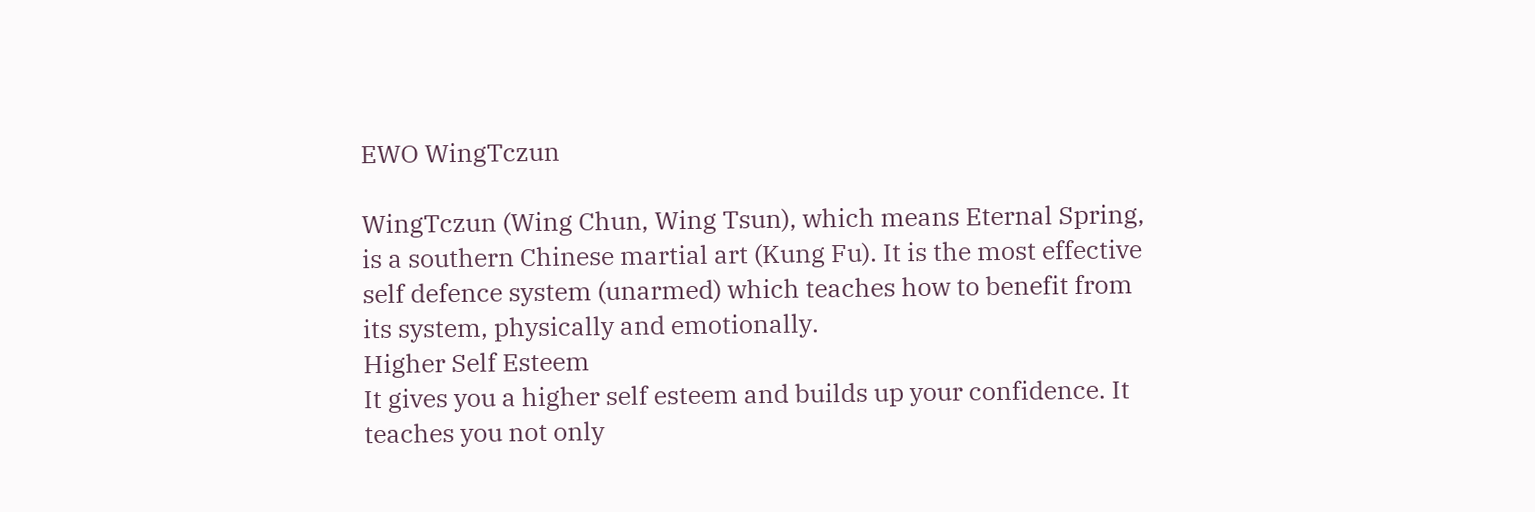EWO WingTczun

WingTczun (Wing Chun, Wing Tsun), which means Eternal Spring, is a southern Chinese martial art (Kung Fu). It is the most effective self defence system (unarmed) which teaches how to benefit from its system, physically and emotionally.
Higher Self Esteem
It gives you a higher self esteem and builds up your confidence. It teaches you not only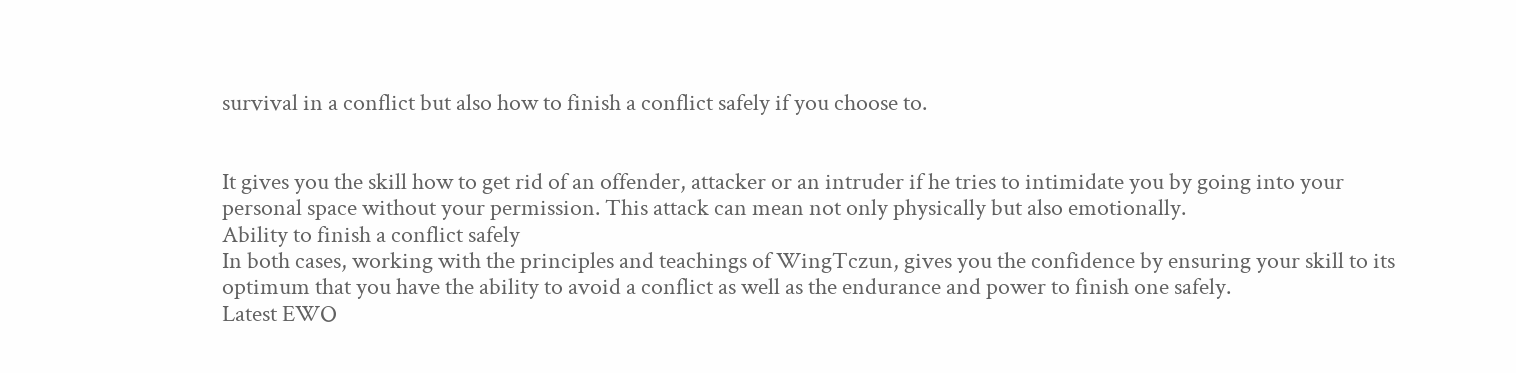survival in a conflict but also how to finish a conflict safely if you choose to.


It gives you the skill how to get rid of an offender, attacker or an intruder if he tries to intimidate you by going into your personal space without your permission. This attack can mean not only physically but also emotionally.
Ability to finish a conflict safely
In both cases, working with the principles and teachings of WingTczun, gives you the confidence by ensuring your skill to its optimum that you have the ability to avoid a conflict as well as the endurance and power to finish one safely.
Latest EWO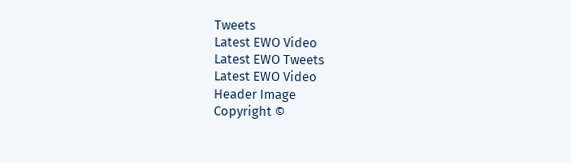Tweets
Latest EWO Video
Latest EWO Tweets
Latest EWO Video
Header Image
Copyright ©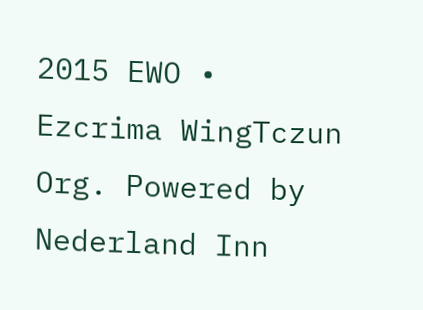2015 EWO • Ezcrima WingTczun Org. Powered by Nederland Inn